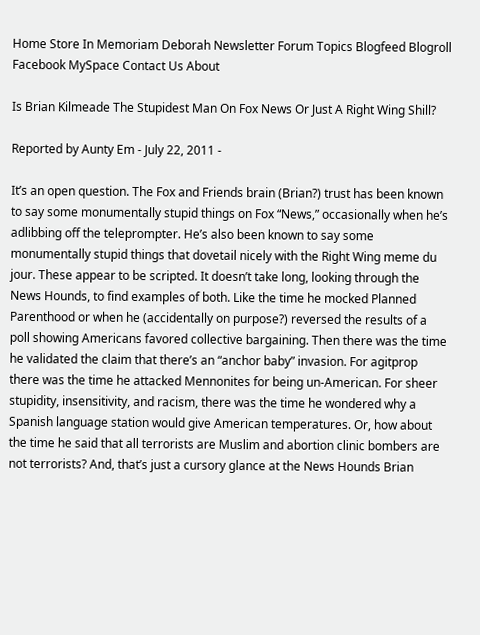Home Store In Memoriam Deborah Newsletter Forum Topics Blogfeed Blogroll Facebook MySpace Contact Us About

Is Brian Kilmeade The Stupidest Man On Fox News Or Just A Right Wing Shill?

Reported by Aunty Em - July 22, 2011 -

It’s an open question. The Fox and Friends brain (Brian?) trust has been known to say some monumentally stupid things on Fox “News,” occasionally when he’s adlibbing off the teleprompter. He’s also been known to say some monumentally stupid things that dovetail nicely with the Right Wing meme du jour. These appear to be scripted. It doesn’t take long, looking through the News Hounds, to find examples of both. Like the time he mocked Planned Parenthood or when he (accidentally on purpose?) reversed the results of a poll showing Americans favored collective bargaining. Then there was the time he validated the claim that there’s an “anchor baby” invasion. For agitprop there was the time he attacked Mennonites for being un-American. For sheer stupidity, insensitivity, and racism, there was the time he wondered why a Spanish language station would give American temperatures. Or, how about the time he said that all terrorists are Muslim and abortion clinic bombers are not terrorists? And, that’s just a cursory glance at the News Hounds Brian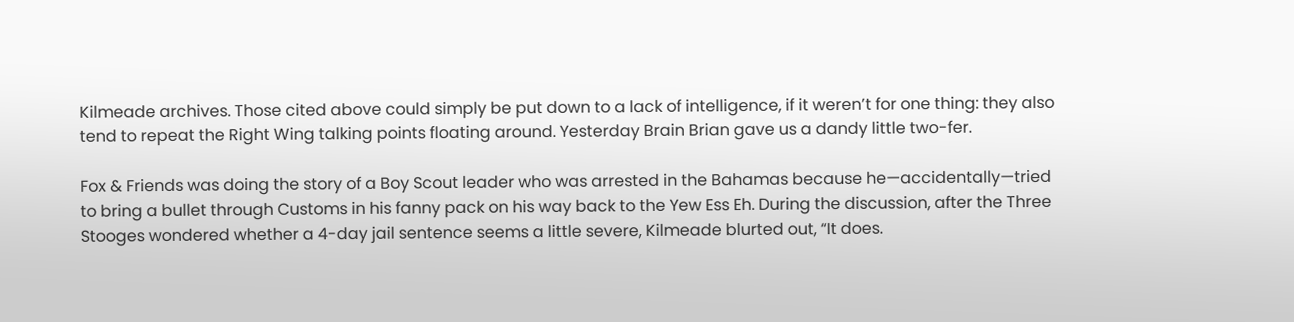Kilmeade archives. Those cited above could simply be put down to a lack of intelligence, if it weren’t for one thing: they also tend to repeat the Right Wing talking points floating around. Yesterday Brain Brian gave us a dandy little two-fer.

Fox & Friends was doing the story of a Boy Scout leader who was arrested in the Bahamas because he—accidentally—tried to bring a bullet through Customs in his fanny pack on his way back to the Yew Ess Eh. During the discussion, after the Three Stooges wondered whether a 4-day jail sentence seems a little severe, Kilmeade blurted out, “It does.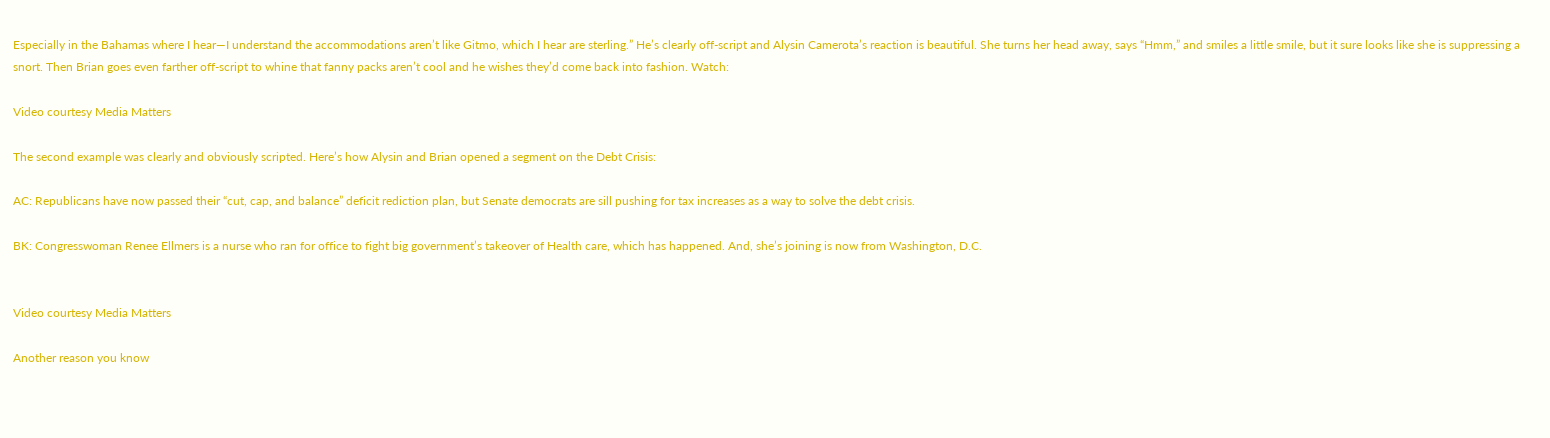Especially in the Bahamas where I hear—I understand the accommodations aren’t like Gitmo, which I hear are sterling.” He’s clearly off-script and Alysin Camerota’s reaction is beautiful. She turns her head away, says “Hmm,” and smiles a little smile, but it sure looks like she is suppressing a snort. Then Brian goes even farther off-script to whine that fanny packs aren’t cool and he wishes they’d come back into fashion. Watch:

Video courtesy Media Matters

The second example was clearly and obviously scripted. Here’s how Alysin and Brian opened a segment on the Debt Crisis:

AC: Republicans have now passed their “cut, cap, and balance” deficit rediction plan, but Senate democrats are sill pushing for tax increases as a way to solve the debt crisis.

BK: Congresswoman Renee Ellmers is a nurse who ran for office to fight big government’s takeover of Health care, which has happened. And, she’s joining is now from Washington, D.C.


Video courtesy Media Matters

Another reason you know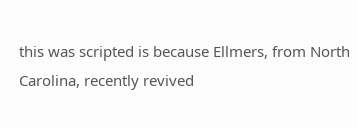this was scripted is because Ellmers, from North Carolina, recently revived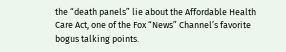the “death panels” lie about the Affordable Health Care Act, one of the Fox “News” Channel’s favorite bogus talking points.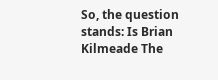So, the question stands: Is Brian Kilmeade The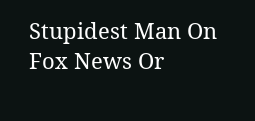Stupidest Man On Fox News Or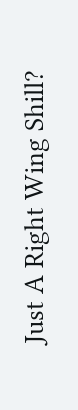Just A Right Wing Shill?